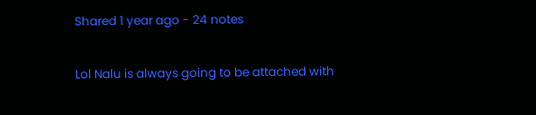Shared 1 year ago - 24 notes

Lol Nalu is always going to be attached with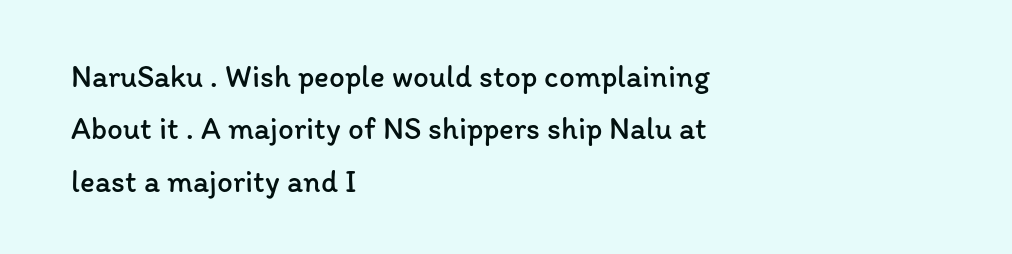NaruSaku . Wish people would stop complaining About it . A majority of NS shippers ship Nalu at least a majority and I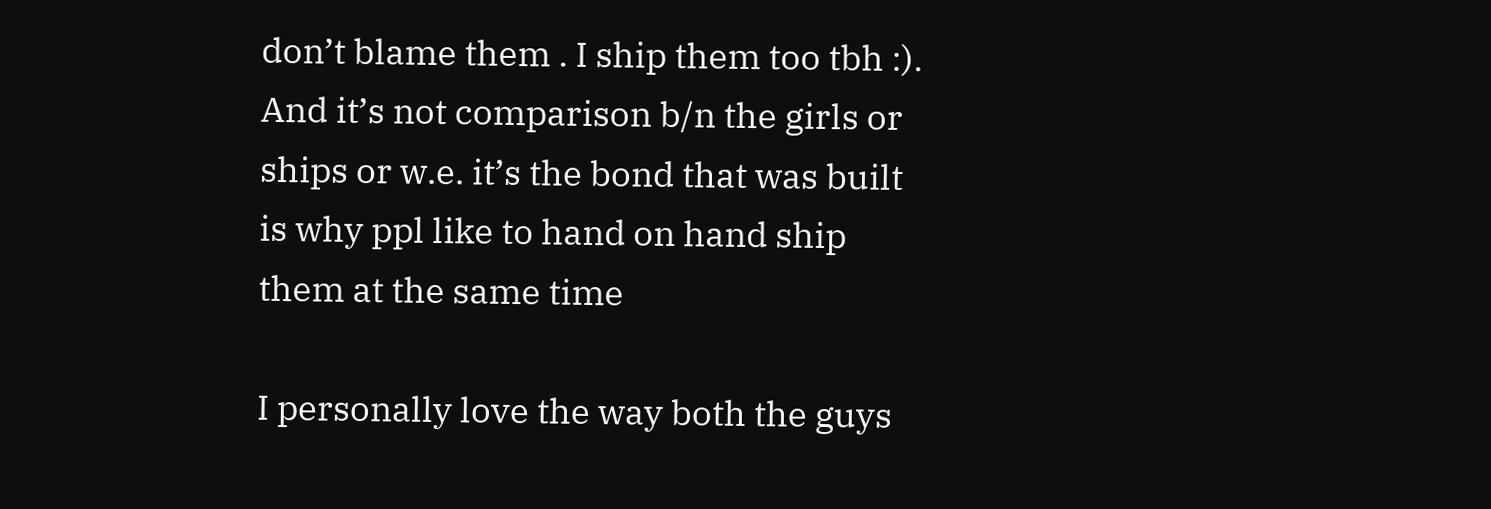don’t blame them . I ship them too tbh :). And it’s not comparison b/n the girls or ships or w.e. it’s the bond that was built is why ppl like to hand on hand ship them at the same time

I personally love the way both the guys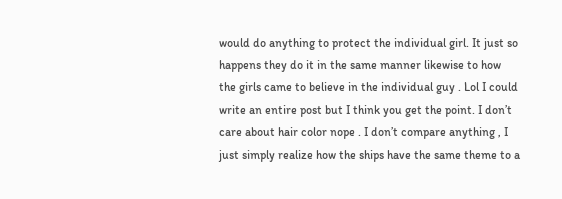would do anything to protect the individual girl. It just so happens they do it in the same manner likewise to how the girls came to believe in the individual guy . Lol I could write an entire post but I think you get the point. I don’t care about hair color nope . I don’t compare anything , I just simply realize how the ships have the same theme to a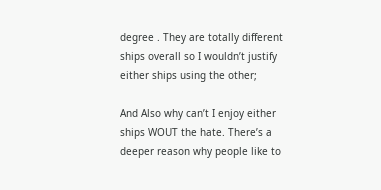degree . They are totally different ships overall so I wouldn’t justify either ships using the other;

And Also why can’t I enjoy either ships WOUT the hate. There’s a deeper reason why people like to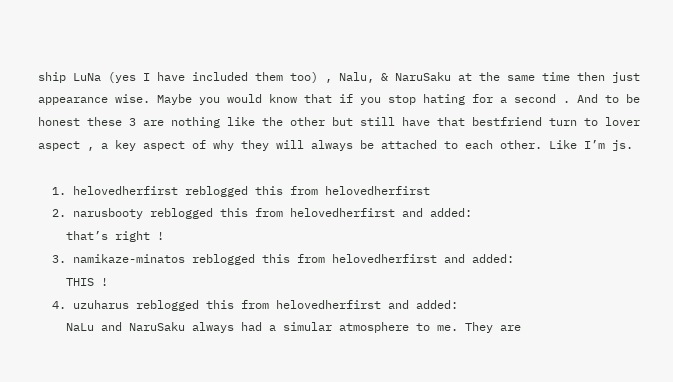ship LuNa (yes I have included them too) , Nalu, & NaruSaku at the same time then just appearance wise. Maybe you would know that if you stop hating for a second . And to be honest these 3 are nothing like the other but still have that bestfriend turn to lover aspect , a key aspect of why they will always be attached to each other. Like I’m js.

  1. helovedherfirst reblogged this from helovedherfirst
  2. narusbooty reblogged this from helovedherfirst and added:
    that’s right !
  3. namikaze-minatos reblogged this from helovedherfirst and added:
    THIS !
  4. uzuharus reblogged this from helovedherfirst and added:
    NaLu and NaruSaku always had a simular atmosphere to me. They are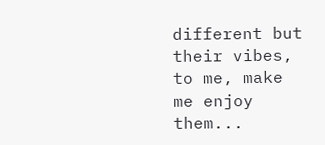different but their vibes, to me, make me enjoy them...